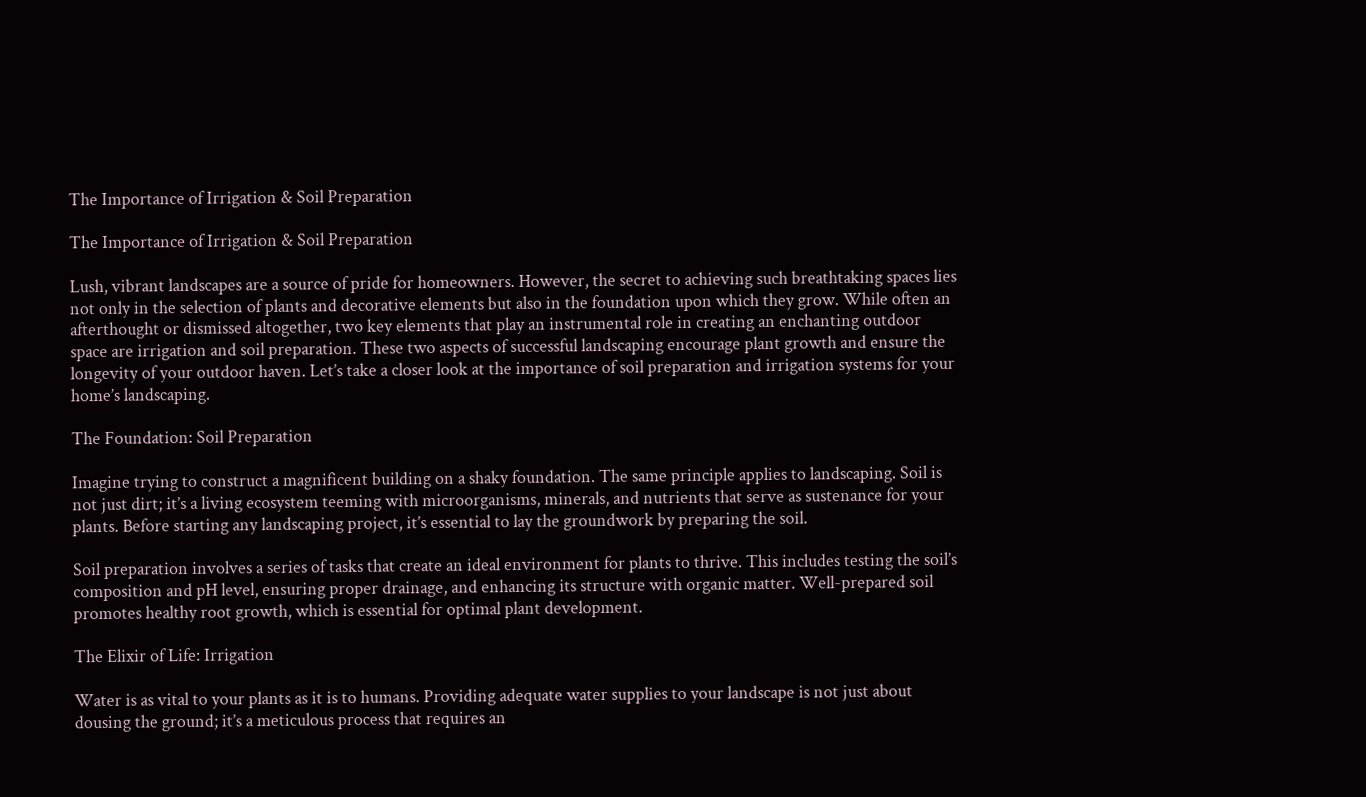The Importance of Irrigation & Soil Preparation

The Importance of Irrigation & Soil Preparation

Lush, vibrant landscapes are a source of pride for homeowners. However, the secret to achieving such breathtaking spaces lies not only in the selection of plants and decorative elements but also in the foundation upon which they grow. While often an afterthought or dismissed altogether, two key elements that play an instrumental role in creating an enchanting outdoor space are irrigation and soil preparation. These two aspects of successful landscaping encourage plant growth and ensure the longevity of your outdoor haven. Let’s take a closer look at the importance of soil preparation and irrigation systems for your home’s landscaping.

The Foundation: Soil Preparation

Imagine trying to construct a magnificent building on a shaky foundation. The same principle applies to landscaping. Soil is not just dirt; it’s a living ecosystem teeming with microorganisms, minerals, and nutrients that serve as sustenance for your plants. Before starting any landscaping project, it’s essential to lay the groundwork by preparing the soil.

Soil preparation involves a series of tasks that create an ideal environment for plants to thrive. This includes testing the soil’s composition and pH level, ensuring proper drainage, and enhancing its structure with organic matter. Well-prepared soil promotes healthy root growth, which is essential for optimal plant development.

The Elixir of Life: Irrigation

Water is as vital to your plants as it is to humans. Providing adequate water supplies to your landscape is not just about dousing the ground; it’s a meticulous process that requires an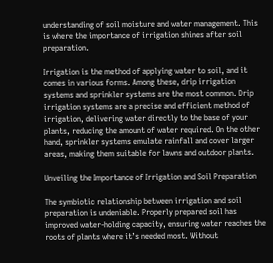understanding of soil moisture and water management. This is where the importance of irrigation shines after soil preparation.

Irrigation is the method of applying water to soil, and it comes in various forms. Among these, drip irrigation systems and sprinkler systems are the most common. Drip irrigation systems are a precise and efficient method of irrigation, delivering water directly to the base of your plants, reducing the amount of water required. On the other hand, sprinkler systems emulate rainfall and cover larger areas, making them suitable for lawns and outdoor plants.

Unveiling the Importance of Irrigation and Soil Preparation

The symbiotic relationship between irrigation and soil preparation is undeniable. Properly prepared soil has improved water-holding capacity, ensuring water reaches the roots of plants where it’s needed most. Without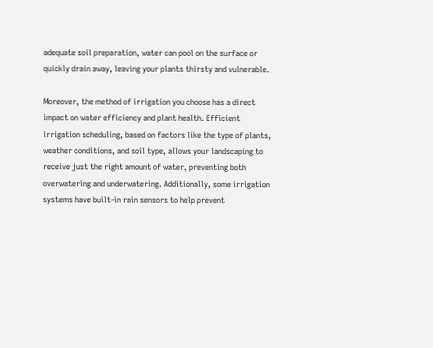adequate soil preparation, water can pool on the surface or quickly drain away, leaving your plants thirsty and vulnerable.

Moreover, the method of irrigation you choose has a direct impact on water efficiency and plant health. Efficient irrigation scheduling, based on factors like the type of plants, weather conditions, and soil type, allows your landscaping to receive just the right amount of water, preventing both overwatering and underwatering. Additionally, some irrigation systems have built-in rain sensors to help prevent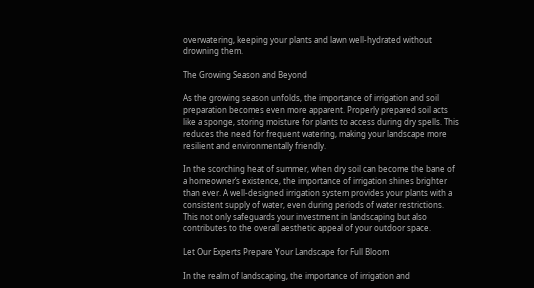overwatering, keeping your plants and lawn well-hydrated without drowning them.

The Growing Season and Beyond

As the growing season unfolds, the importance of irrigation and soil preparation becomes even more apparent. Properly prepared soil acts like a sponge, storing moisture for plants to access during dry spells. This reduces the need for frequent watering, making your landscape more resilient and environmentally friendly.

In the scorching heat of summer, when dry soil can become the bane of a homeowner’s existence, the importance of irrigation shines brighter than ever. A well-designed irrigation system provides your plants with a consistent supply of water, even during periods of water restrictions. This not only safeguards your investment in landscaping but also contributes to the overall aesthetic appeal of your outdoor space.

Let Our Experts Prepare Your Landscape for Full Bloom

In the realm of landscaping, the importance of irrigation and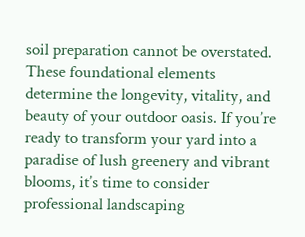soil preparation cannot be overstated. These foundational elements determine the longevity, vitality, and beauty of your outdoor oasis. If you’re ready to transform your yard into a paradise of lush greenery and vibrant blooms, it’s time to consider professional landscaping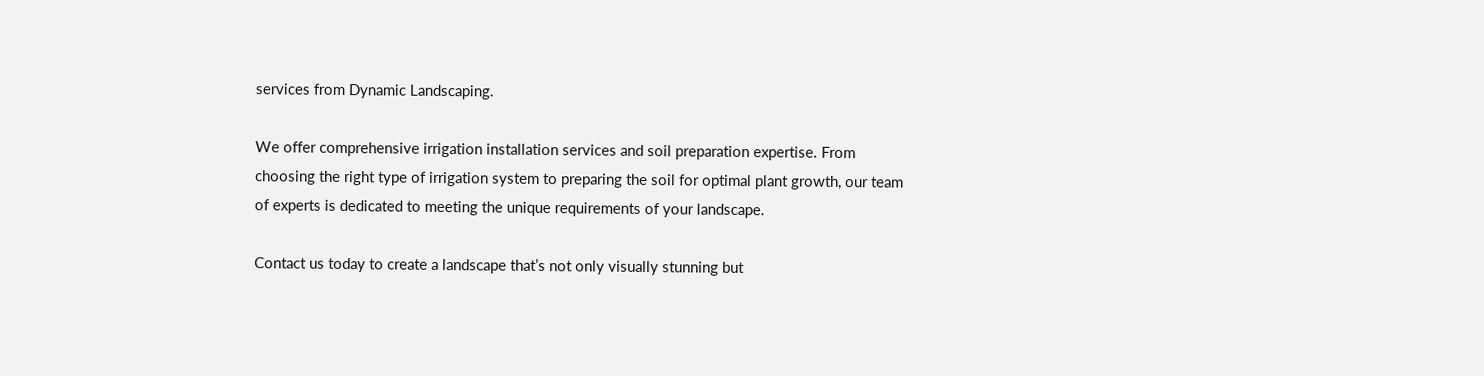services from Dynamic Landscaping.

We offer comprehensive irrigation installation services and soil preparation expertise. From choosing the right type of irrigation system to preparing the soil for optimal plant growth, our team of experts is dedicated to meeting the unique requirements of your landscape.

Contact us today to create a landscape that’s not only visually stunning but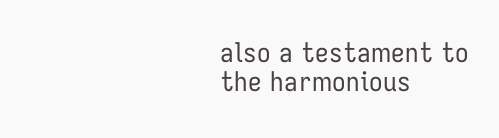also a testament to the harmonious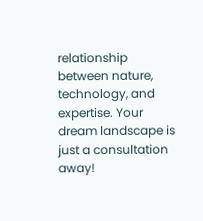relationship between nature, technology, and expertise. Your dream landscape is just a consultation away!